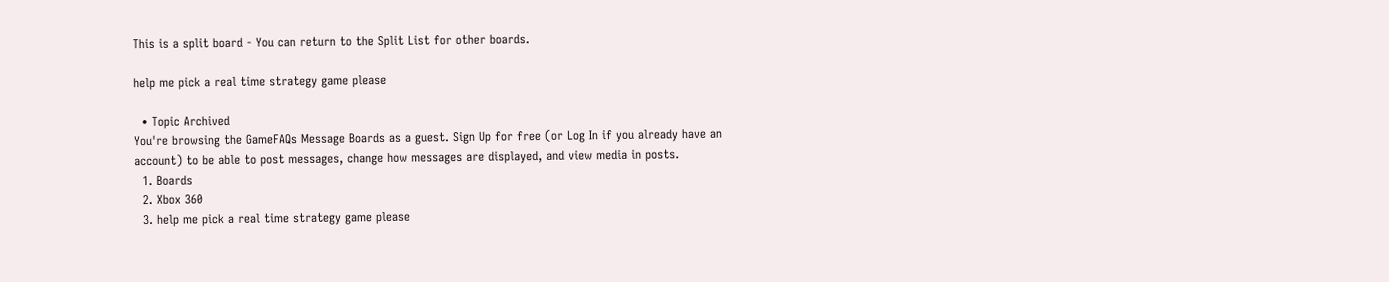This is a split board - You can return to the Split List for other boards.

help me pick a real time strategy game please

  • Topic Archived
You're browsing the GameFAQs Message Boards as a guest. Sign Up for free (or Log In if you already have an account) to be able to post messages, change how messages are displayed, and view media in posts.
  1. Boards
  2. Xbox 360
  3. help me pick a real time strategy game please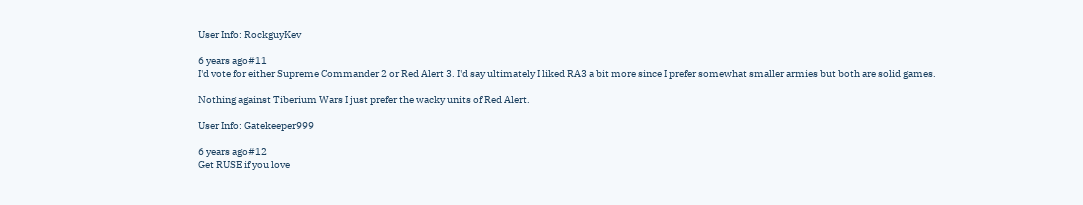User Info: RockguyKev

6 years ago#11
I'd vote for either Supreme Commander 2 or Red Alert 3. I'd say ultimately I liked RA3 a bit more since I prefer somewhat smaller armies but both are solid games.

Nothing against Tiberium Wars I just prefer the wacky units of Red Alert.

User Info: Gatekeeper999

6 years ago#12
Get RUSE if you love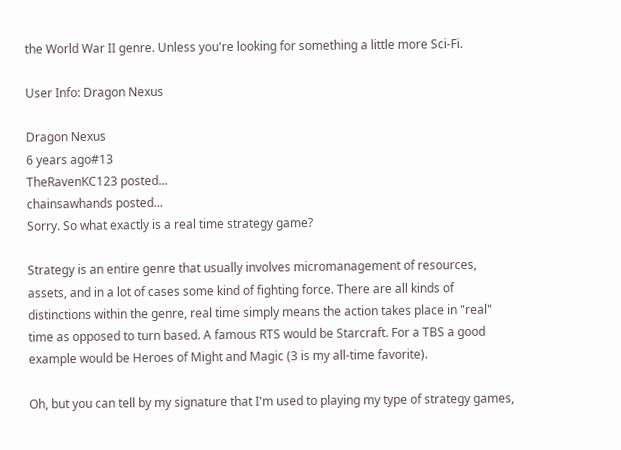the World War II genre. Unless you're looking for something a little more Sci-Fi.

User Info: Dragon Nexus

Dragon Nexus
6 years ago#13
TheRavenKC123 posted...
chainsawhands posted...
Sorry. So what exactly is a real time strategy game?

Strategy is an entire genre that usually involves micromanagement of resources, assets, and in a lot of cases some kind of fighting force. There are all kinds of distinctions within the genre, real time simply means the action takes place in "real" time as opposed to turn based. A famous RTS would be Starcraft. For a TBS a good example would be Heroes of Might and Magic (3 is my all-time favorite).

Oh, but you can tell by my signature that I'm used to playing my type of strategy games,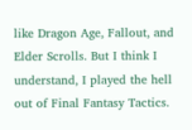like Dragon Age, Fallout, and Elder Scrolls. But I think I understand, I played the hell out of Final Fantasy Tactics.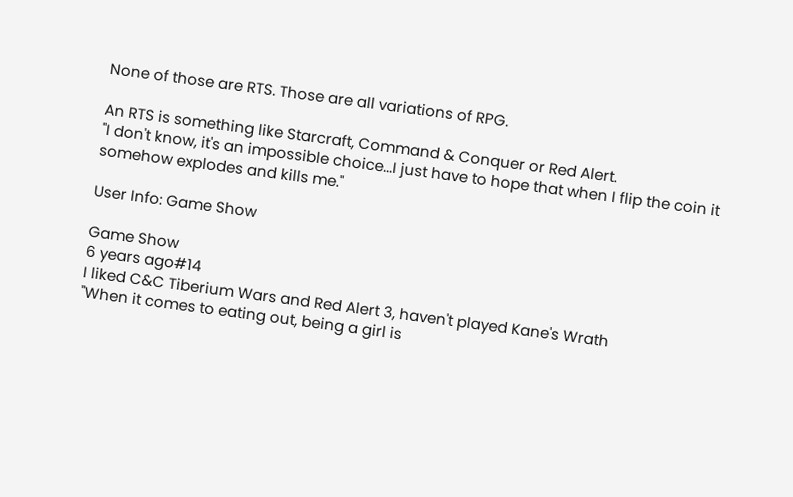None of those are RTS. Those are all variations of RPG.

An RTS is something like Starcraft, Command & Conquer or Red Alert.
"I don't know, it's an impossible choice...I just have to hope that when I flip the coin it somehow explodes and kills me."

User Info: Game Show

Game Show
6 years ago#14
I liked C&C Tiberium Wars and Red Alert 3, haven't played Kane's Wrath
"When it comes to eating out, being a girl is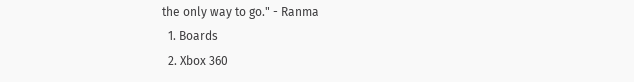the only way to go." - Ranma
  1. Boards
  2. Xbox 360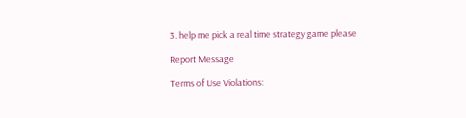3. help me pick a real time strategy game please

Report Message

Terms of Use Violations: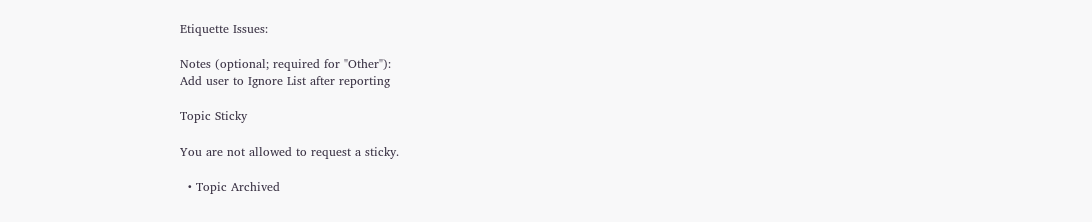Etiquette Issues:

Notes (optional; required for "Other"):
Add user to Ignore List after reporting

Topic Sticky

You are not allowed to request a sticky.

  • Topic Archived